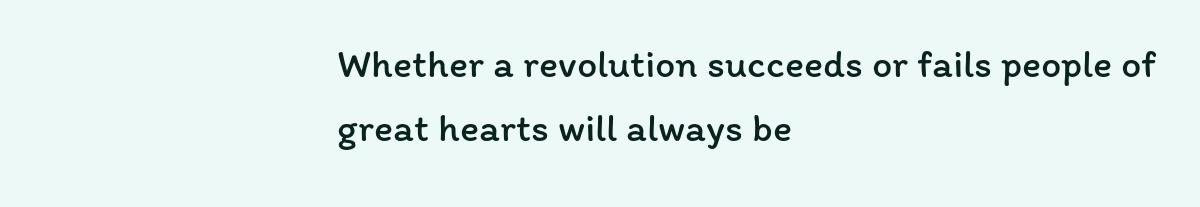Whether a revolution succeeds or fails people of great hearts will always be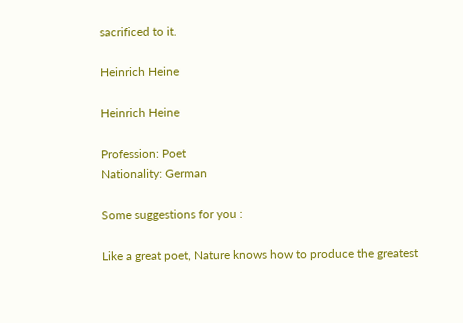sacrificed to it.

Heinrich Heine

Heinrich Heine

Profession: Poet
Nationality: German

Some suggestions for you :

Like a great poet, Nature knows how to produce the greatest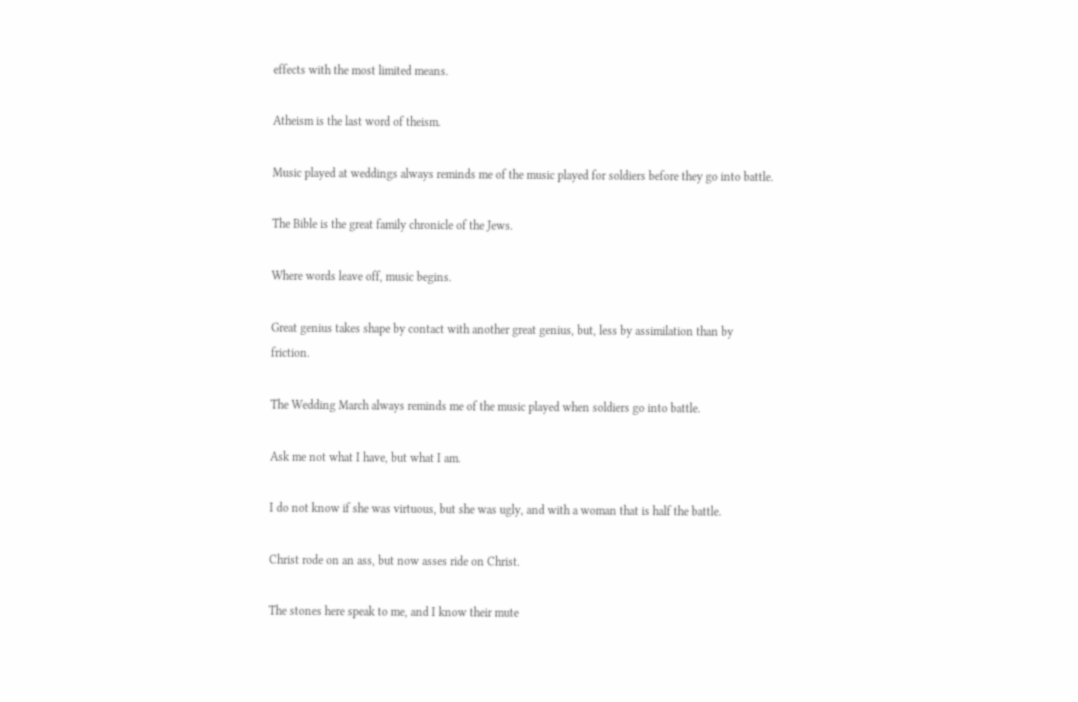effects with the most limited means.

Atheism is the last word of theism.

Music played at weddings always reminds me of the music played for soldiers before they go into battle.

The Bible is the great family chronicle of the Jews.

Where words leave off, music begins.

Great genius takes shape by contact with another great genius, but, less by assimilation than by friction.

The Wedding March always reminds me of the music played when soldiers go into battle.

Ask me not what I have, but what I am.

I do not know if she was virtuous, but she was ugly, and with a woman that is half the battle.

Christ rode on an ass, but now asses ride on Christ.

The stones here speak to me, and I know their mute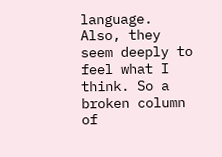language. Also, they seem deeply to feel what I think. So a broken column of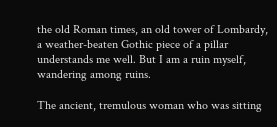the old Roman times, an old tower of Lombardy, a weather-beaten Gothic piece of a pillar understands me well. But I am a ruin myself, wandering among ruins.

The ancient, tremulous woman who was sitting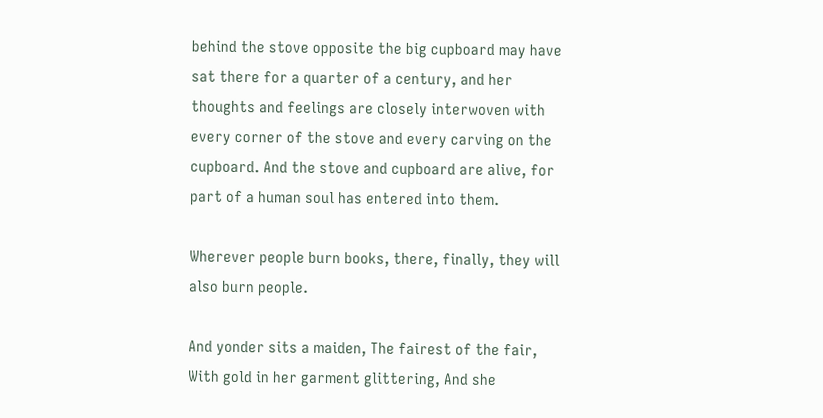behind the stove opposite the big cupboard may have sat there for a quarter of a century, and her thoughts and feelings are closely interwoven with every corner of the stove and every carving on the cupboard. And the stove and cupboard are alive, for part of a human soul has entered into them.

Wherever people burn books, there, finally, they will also burn people.

And yonder sits a maiden, The fairest of the fair, With gold in her garment glittering, And she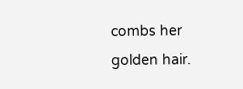combs her golden hair.